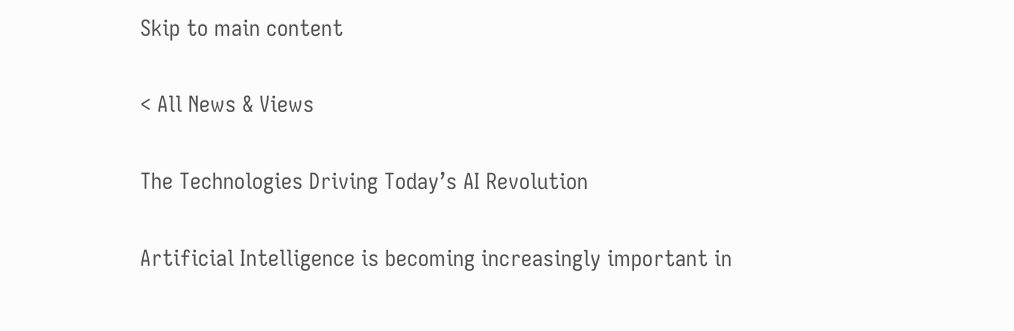Skip to main content

< All News & Views

The Technologies Driving Today’s AI Revolution

Artificial Intelligence is becoming increasingly important in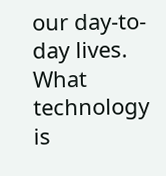our day-to-day lives. What technology is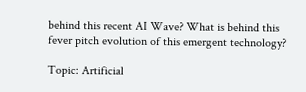behind this recent AI Wave? What is behind this fever pitch evolution of this emergent technology?

Topic: Artificial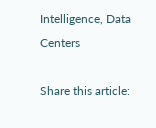Intelligence, Data Centers

Share this article: